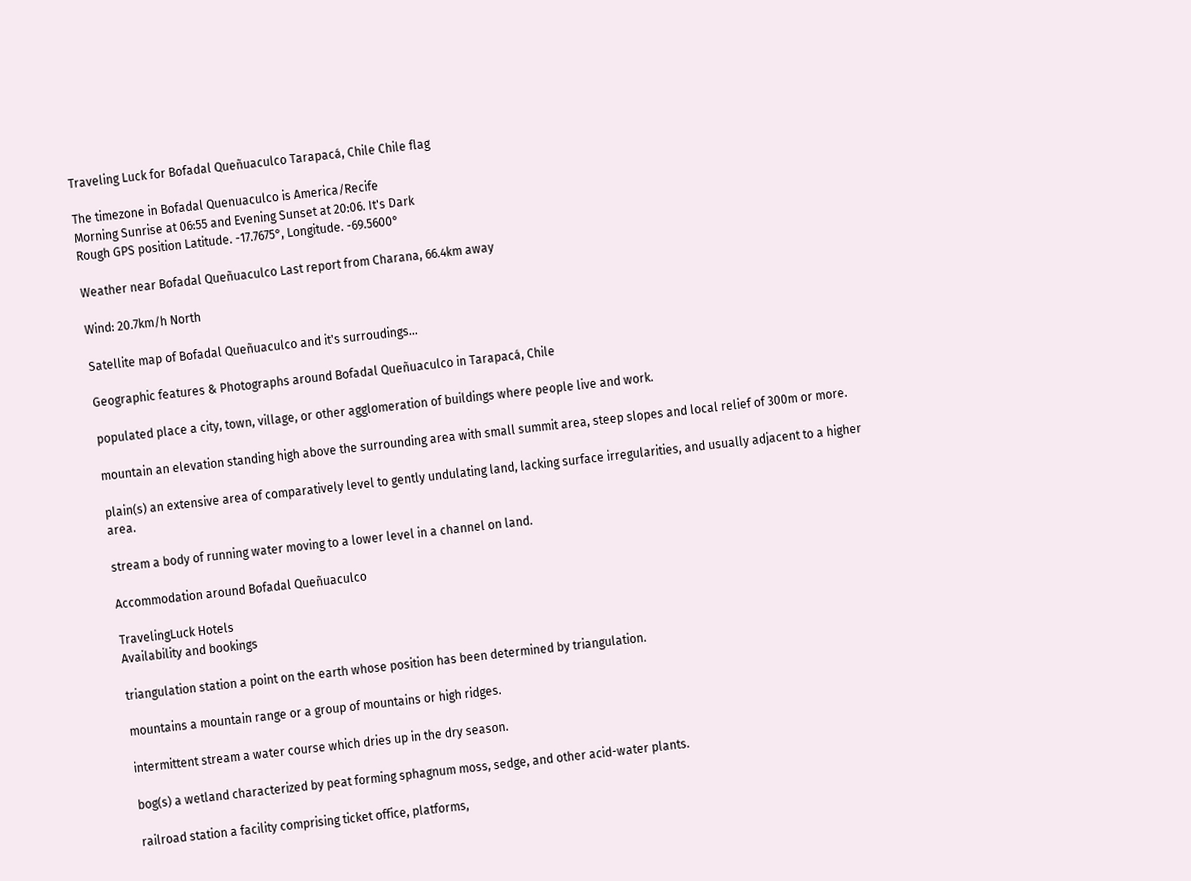Traveling Luck for Bofadal Queñuaculco Tarapacá, Chile Chile flag

The timezone in Bofadal Quenuaculco is America/Recife
Morning Sunrise at 06:55 and Evening Sunset at 20:06. It's Dark
Rough GPS position Latitude. -17.7675°, Longitude. -69.5600°

Weather near Bofadal Queñuaculco Last report from Charana, 66.4km away

Wind: 20.7km/h North

Satellite map of Bofadal Queñuaculco and it's surroudings...

Geographic features & Photographs around Bofadal Queñuaculco in Tarapacá, Chile

populated place a city, town, village, or other agglomeration of buildings where people live and work.

mountain an elevation standing high above the surrounding area with small summit area, steep slopes and local relief of 300m or more.

plain(s) an extensive area of comparatively level to gently undulating land, lacking surface irregularities, and usually adjacent to a higher area.

stream a body of running water moving to a lower level in a channel on land.

Accommodation around Bofadal Queñuaculco

TravelingLuck Hotels
Availability and bookings

triangulation station a point on the earth whose position has been determined by triangulation.

mountains a mountain range or a group of mountains or high ridges.

intermittent stream a water course which dries up in the dry season.

bog(s) a wetland characterized by peat forming sphagnum moss, sedge, and other acid-water plants.

railroad station a facility comprising ticket office, platforms,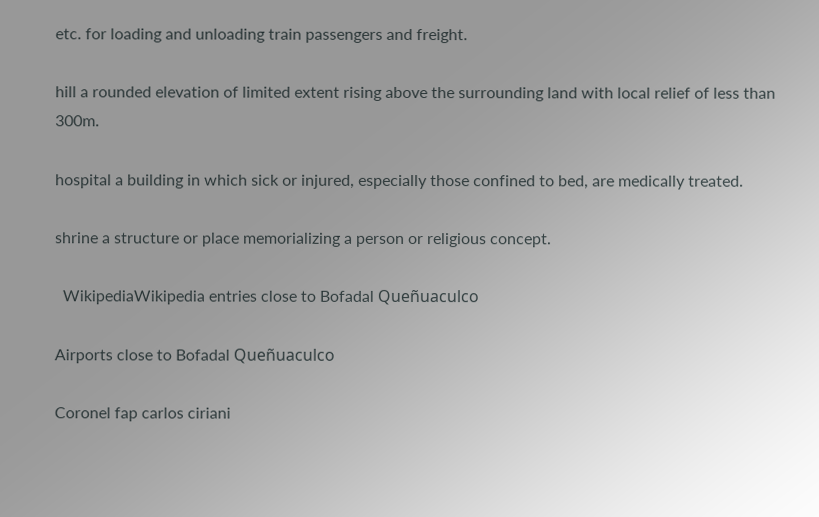etc. for loading and unloading train passengers and freight.

hill a rounded elevation of limited extent rising above the surrounding land with local relief of less than 300m.

hospital a building in which sick or injured, especially those confined to bed, are medically treated.

shrine a structure or place memorializing a person or religious concept.

  WikipediaWikipedia entries close to Bofadal Queñuaculco

Airports close to Bofadal Queñuaculco

Coronel fap carlos ciriani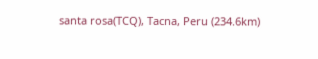santa rosa(TCQ), Tacna, Peru (234.6km)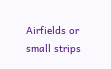Airfields or small strips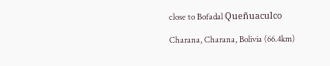close to Bofadal Queñuaculco

Charana, Charana, Bolivia (66.4km)